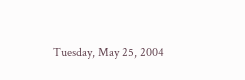Tuesday, May 25, 2004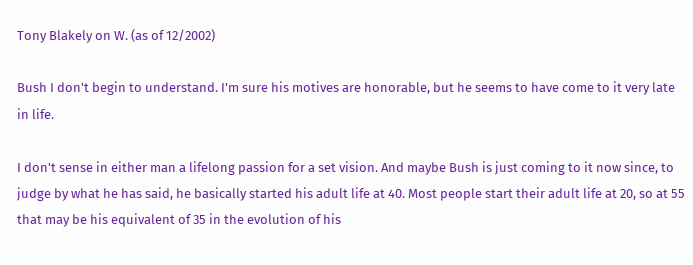Tony Blakely on W. (as of 12/2002)

Bush I don't begin to understand. I'm sure his motives are honorable, but he seems to have come to it very late in life.

I don't sense in either man a lifelong passion for a set vision. And maybe Bush is just coming to it now since, to judge by what he has said, he basically started his adult life at 40. Most people start their adult life at 20, so at 55 that may be his equivalent of 35 in the evolution of his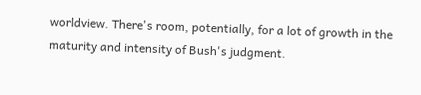worldview. There's room, potentially, for a lot of growth in the maturity and intensity of Bush's judgment.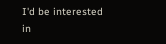I'd be interested in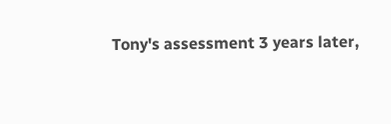Tony's assessment 3 years later,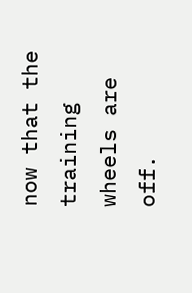now that the training wheels are off.